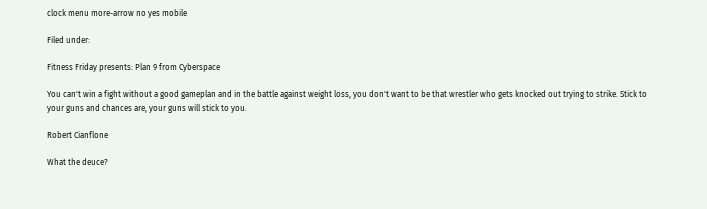clock menu more-arrow no yes mobile

Filed under:

Fitness Friday presents: Plan 9 from Cyberspace

You can't win a fight without a good gameplan and in the battle against weight loss, you don't want to be that wrestler who gets knocked out trying to strike. Stick to your guns and chances are, your guns will stick to you.

Robert Cianflone

What the deuce?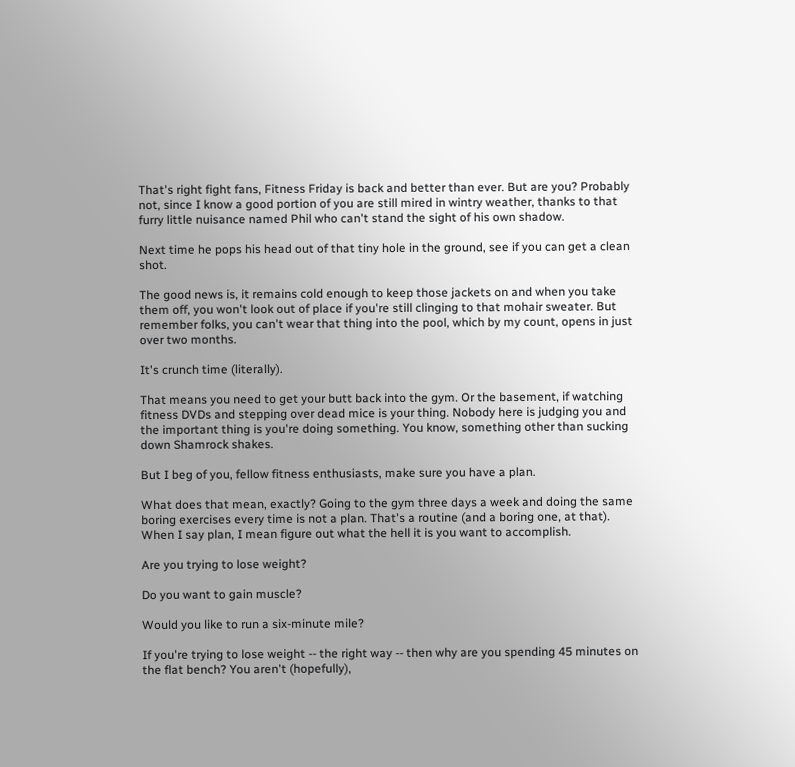That's right fight fans, Fitness Friday is back and better than ever. But are you? Probably not, since I know a good portion of you are still mired in wintry weather, thanks to that furry little nuisance named Phil who can't stand the sight of his own shadow.

Next time he pops his head out of that tiny hole in the ground, see if you can get a clean shot.

The good news is, it remains cold enough to keep those jackets on and when you take them off, you won't look out of place if you're still clinging to that mohair sweater. But remember folks, you can't wear that thing into the pool, which by my count, opens in just over two months.

It's crunch time (literally).

That means you need to get your butt back into the gym. Or the basement, if watching fitness DVDs and stepping over dead mice is your thing. Nobody here is judging you and the important thing is you're doing something. You know, something other than sucking down Shamrock shakes.

But I beg of you, fellow fitness enthusiasts, make sure you have a plan.

What does that mean, exactly? Going to the gym three days a week and doing the same boring exercises every time is not a plan. That's a routine (and a boring one, at that). When I say plan, I mean figure out what the hell it is you want to accomplish.

Are you trying to lose weight?

Do you want to gain muscle?

Would you like to run a six-minute mile?

If you're trying to lose weight -- the right way -- then why are you spending 45 minutes on the flat bench? You aren't (hopefully),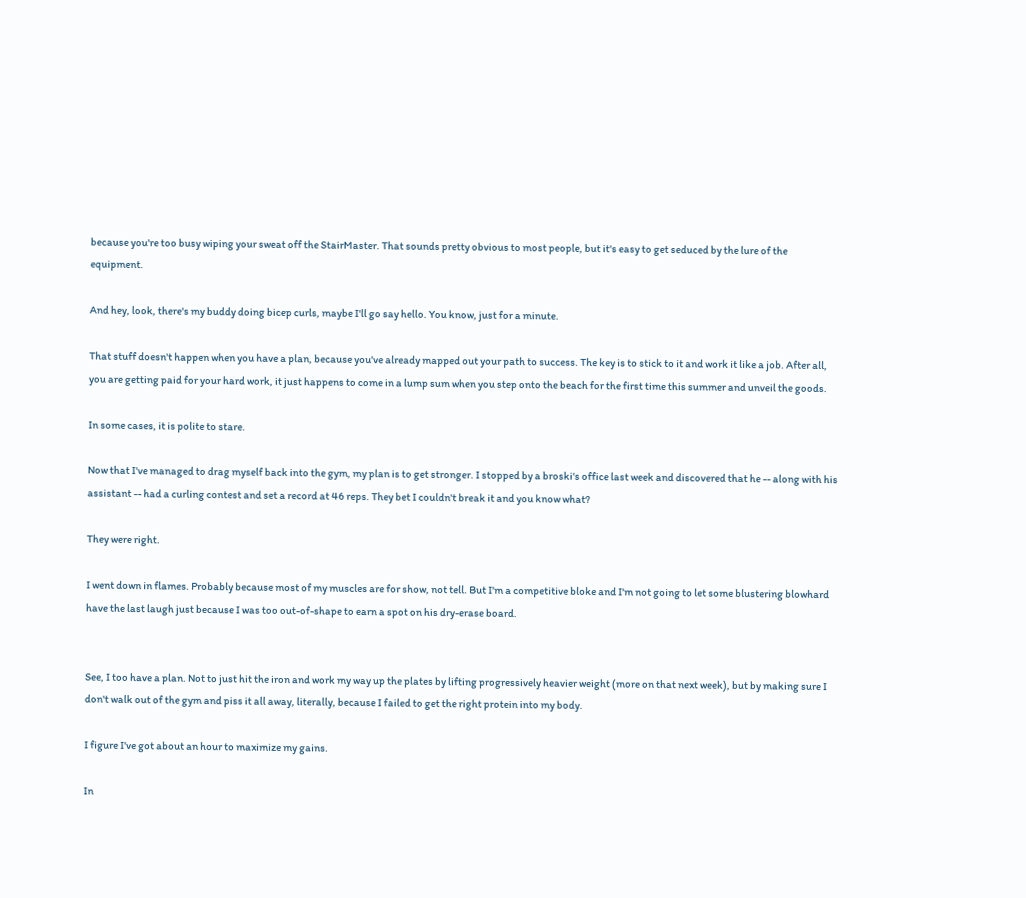because you're too busy wiping your sweat off the StairMaster. That sounds pretty obvious to most people, but it's easy to get seduced by the lure of the equipment.

And hey, look, there's my buddy doing bicep curls, maybe I'll go say hello. You know, just for a minute.

That stuff doesn't happen when you have a plan, because you've already mapped out your path to success. The key is to stick to it and work it like a job. After all, you are getting paid for your hard work, it just happens to come in a lump sum when you step onto the beach for the first time this summer and unveil the goods.

In some cases, it is polite to stare.

Now that I've managed to drag myself back into the gym, my plan is to get stronger. I stopped by a broski's office last week and discovered that he -- along with his assistant -- had a curling contest and set a record at 46 reps. They bet I couldn't break it and you know what?

They were right.

I went down in flames. Probably because most of my muscles are for show, not tell. But I'm a competitive bloke and I'm not going to let some blustering blowhard have the last laugh just because I was too out-of-shape to earn a spot on his dry-erase board.


See, I too have a plan. Not to just hit the iron and work my way up the plates by lifting progressively heavier weight (more on that next week), but by making sure I don't walk out of the gym and piss it all away, literally, because I failed to get the right protein into my body.

I figure I've got about an hour to maximize my gains.

In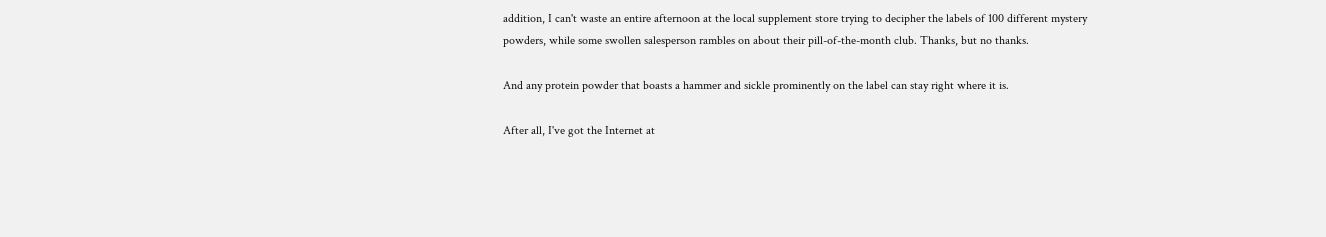addition, I can't waste an entire afternoon at the local supplement store trying to decipher the labels of 100 different mystery powders, while some swollen salesperson rambles on about their pill-of-the-month club. Thanks, but no thanks.

And any protein powder that boasts a hammer and sickle prominently on the label can stay right where it is.

After all, I've got the Internet at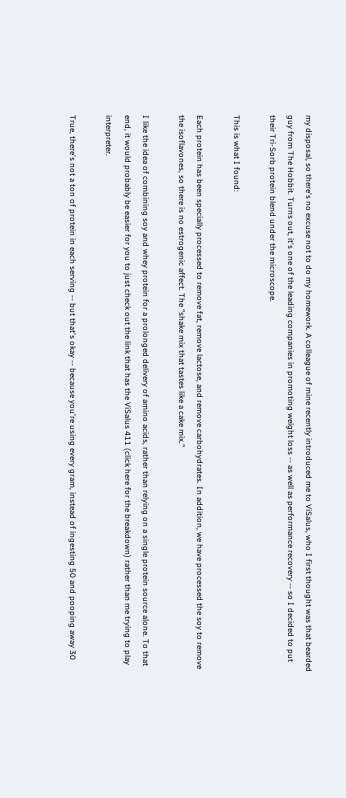my disposal, so there's no excuse not to do my homework. A colleague of mine recently introduced me to ViSalus, who I first thought was that bearded guy from The Hobbit. Turns out, it's one of the leading companies in promoting weight loss -- as well as performance recovery -- so I decided to put their Tri-Sorb protein blend under the microscope.

This is what I found:

Each protein has been specially processed to remove fat, remove lactose, and remove carbohydrates. In addition, we have processed the soy to remove the isoflavones, so there is no estrogenic affect. The "shake mix that tastes like a cake mix."

I like the idea of combining soy and whey protein for a prolonged delivery of amino acids, rather than relying on a single protein source alone. To that end, it would probably be easier for you to just check out the link that has the ViSalus 411 (click here for the breakdown) rather than me trying to play interpreter.

True, there's not a ton of protein in each serving -- but that's okay -- because you're using every gram, instead of ingesting 50 and pooping away 30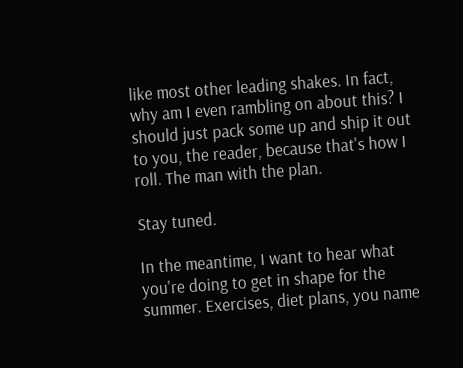like most other leading shakes. In fact, why am I even rambling on about this? I should just pack some up and ship it out to you, the reader, because that's how I roll. The man with the plan.

Stay tuned.

In the meantime, I want to hear what you're doing to get in shape for the summer. Exercises, diet plans, you name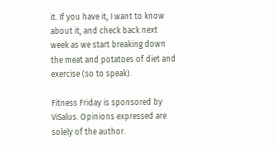it. If you have it, I want to know about it, and check back next week as we start breaking down the meat and potatoes of diet and exercise (so to speak).

Fitness Friday is sponsored by ViSalus. Opinions expressed are solely of the author.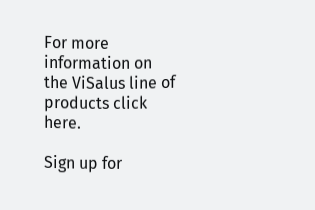For more information on the ViSalus line of products click here.

Sign up for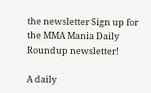the newsletter Sign up for the MMA Mania Daily Roundup newsletter!

A daily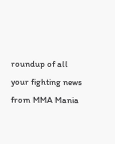roundup of all your fighting news from MMA Mania